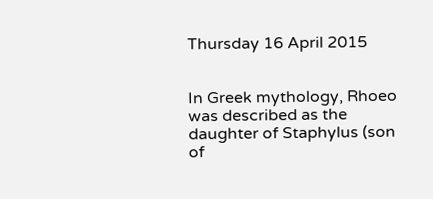Thursday 16 April 2015


In Greek mythology, Rhoeo was described as the daughter of Staphylus (son of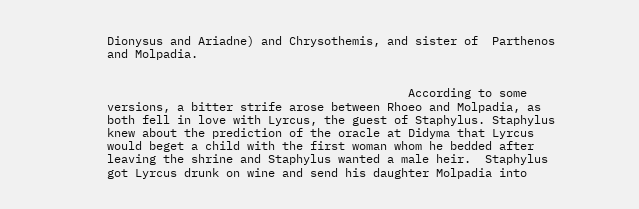Dionysus and Ariadne) and Chrysothemis, and sister of  Parthenos and Molpadia.


                                           According to some versions, a bitter strife arose between Rhoeo and Molpadia, as both fell in love with Lyrcus, the guest of Staphylus. Staphylus knew about the prediction of the oracle at Didyma that Lyrcus would beget a child with the first woman whom he bedded after leaving the shrine and Staphylus wanted a male heir.  Staphylus got Lyrcus drunk on wine and send his daughter Molpadia into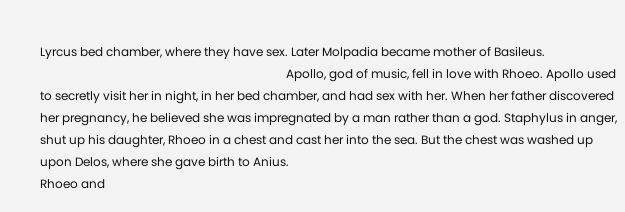Lyrcus bed chamber, where they have sex. Later Molpadia became mother of Basileus.
                                                                                  Apollo, god of music, fell in love with Rhoeo. Apollo used to secretly visit her in night, in her bed chamber, and had sex with her. When her father discovered her pregnancy, he believed she was impregnated by a man rather than a god. Staphylus in anger, shut up his daughter, Rhoeo in a chest and cast her into the sea. But the chest was washed up upon Delos, where she gave birth to Anius.
Rhoeo and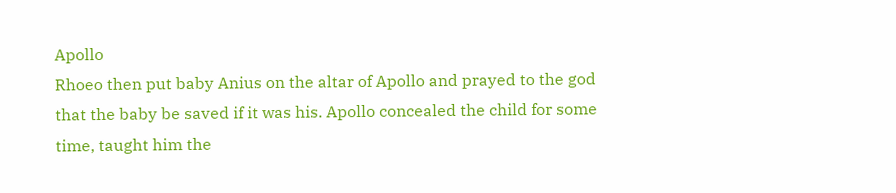Apollo
Rhoeo then put baby Anius on the altar of Apollo and prayed to the god that the baby be saved if it was his. Apollo concealed the child for some time, taught him the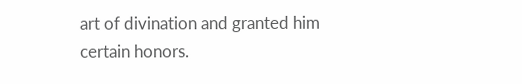art of divination and granted him certain honors.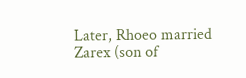Later, Rhoeo married Zarex (son of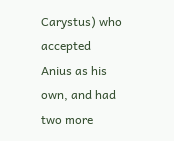Carystus) who accepted Anius as his own, and had two more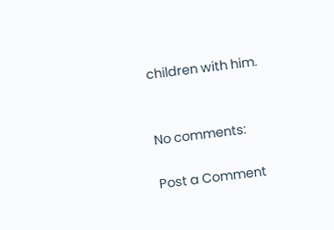children with him.


No comments:

Post a Comment